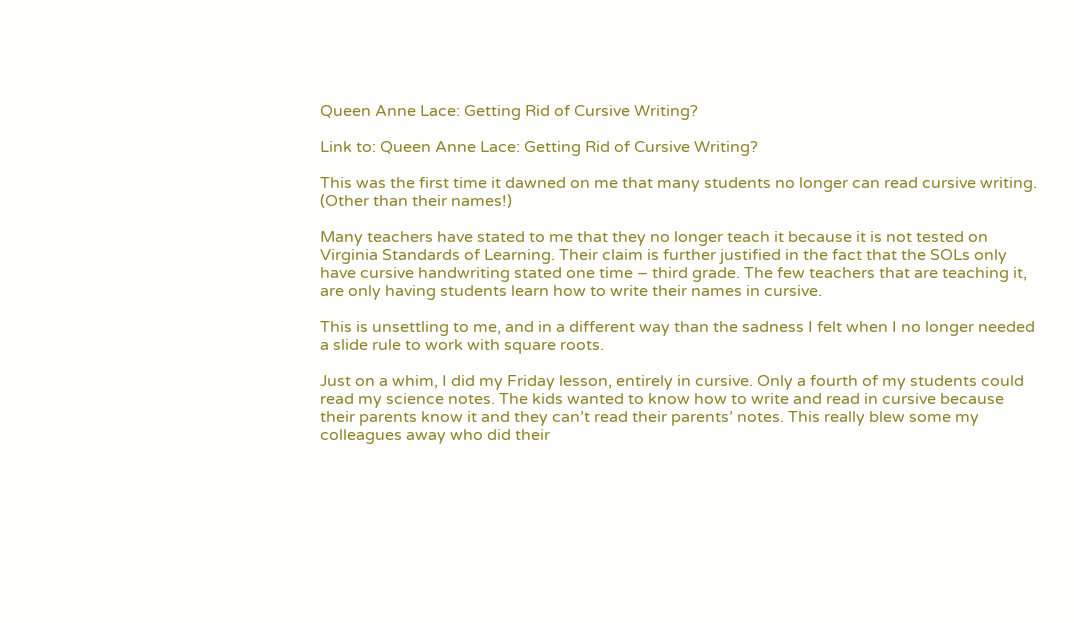Queen Anne Lace: Getting Rid of Cursive Writing?

Link to: Queen Anne Lace: Getting Rid of Cursive Writing?

This was the first time it dawned on me that many students no longer can read cursive writing. (Other than their names!)

Many teachers have stated to me that they no longer teach it because it is not tested on Virginia Standards of Learning. Their claim is further justified in the fact that the SOLs only have cursive handwriting stated one time – third grade. The few teachers that are teaching it, are only having students learn how to write their names in cursive.

This is unsettling to me, and in a different way than the sadness I felt when I no longer needed a slide rule to work with square roots.

Just on a whim, I did my Friday lesson, entirely in cursive. Only a fourth of my students could read my science notes. The kids wanted to know how to write and read in cursive because their parents know it and they can’t read their parents’ notes. This really blew some my colleagues away who did their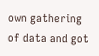own gathering of data and got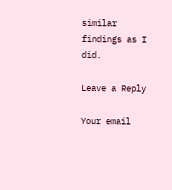similar findings as I did.

Leave a Reply

Your email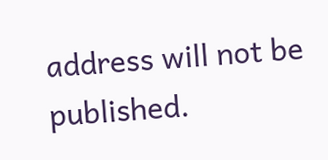address will not be published.